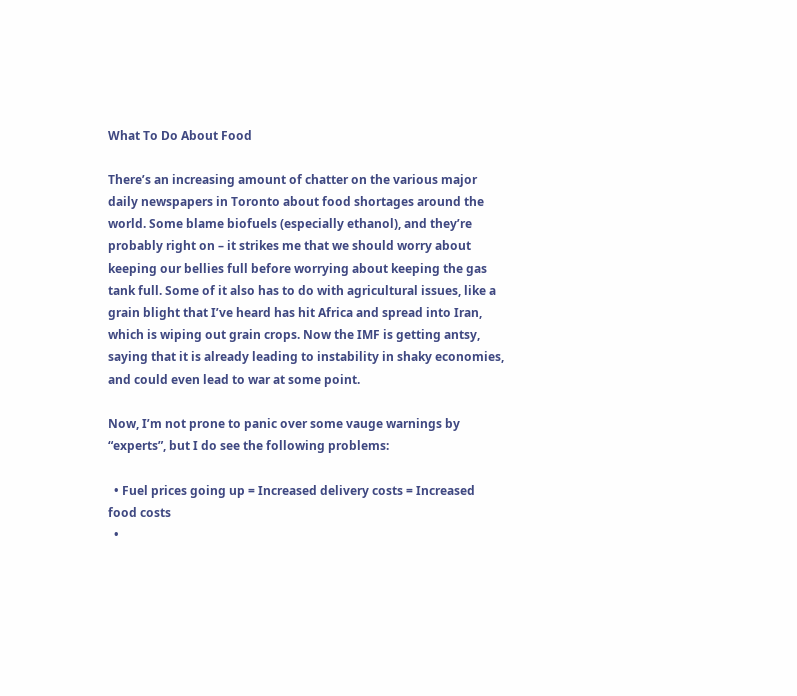What To Do About Food

There’s an increasing amount of chatter on the various major daily newspapers in Toronto about food shortages around the world. Some blame biofuels (especially ethanol), and they’re probably right on – it strikes me that we should worry about keeping our bellies full before worrying about keeping the gas tank full. Some of it also has to do with agricultural issues, like a grain blight that I’ve heard has hit Africa and spread into Iran, which is wiping out grain crops. Now the IMF is getting antsy, saying that it is already leading to instability in shaky economies, and could even lead to war at some point.

Now, I’m not prone to panic over some vauge warnings by “experts”, but I do see the following problems:

  • Fuel prices going up = Increased delivery costs = Increased food costs
  •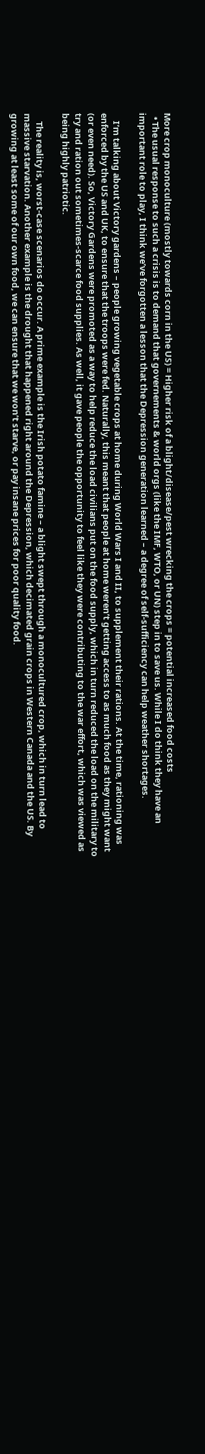More crop monoculture (mostly towards corn in the US) = Higher risk of a blight/disease/pest wrecking the crops = potential increased food costs
  • The usual response to such a crisis is to demand that governements & world orgs (like the IMF, WTO, or UN) step in to save us. While I do think they have an important role to play, I think we’ve forgotten a lesson that the Depression generation learned – a degree of self-sufficiency can help weather shortages.

    I’m talking about Victory gardens – people growing vegetable crops at home during World Wars I and II, to supplement their rations. At the time, rationing was enforced by the US and UK, to ensure that the troops were fed. Naturally, this meant that people at home weren’t getting access to as much food as they might want (or even need). So, Victory Gardens were promoted as a way to help reduce the load civilians put on the food supply, which in turn reduced the load on the military to try and ration out sometimes-scarce food supplies. As well, it gave people the opportunity to feel like they were contributing to the war effort, which was viewed as being highly patriotic.

    The reality is, worst-case scenarios do occur. A prime example is the Irish potato famine – a blight swept through a monocultured crop, which in turn lead to massive starvation. Another example is the drought that happened right around the Depression, which decimated grain crops in Western Canada and the US. By growing at least some of our own food, we can ensure that we won’t starve, or pay insane prices for poor quality food.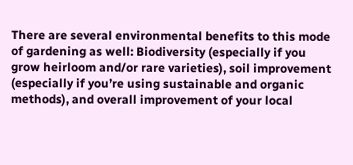There are several environmental benefits to this mode of gardening as well: Biodiversity (especially if you grow heirloom and/or rare varieties), soil improvement (especially if you’re using sustainable and organic methods), and overall improvement of your local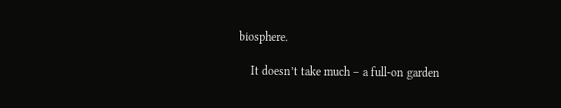biosphere.

    It doesn’t take much – a full-on garden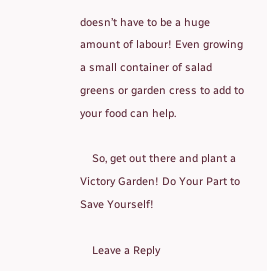doesn’t have to be a huge amount of labour! Even growing a small container of salad greens or garden cress to add to your food can help.

    So, get out there and plant a Victory Garden! Do Your Part to Save Yourself!

    Leave a Reply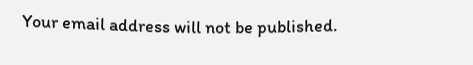Your email address will not be published.